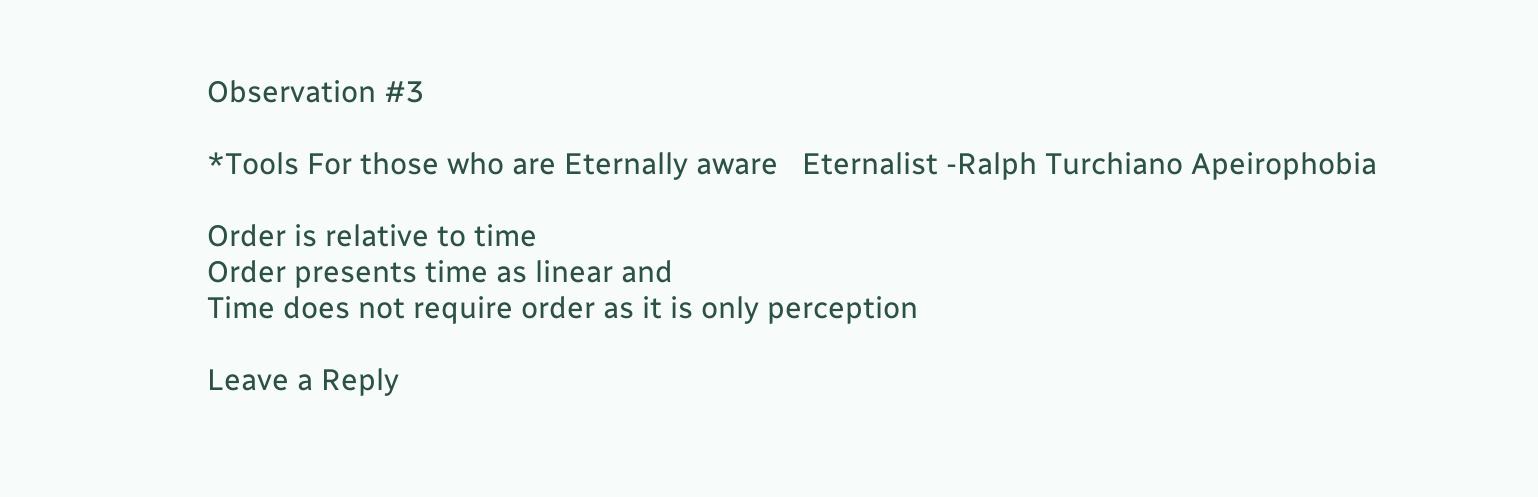Observation #3

*Tools For those who are Eternally aware   Eternalist -Ralph Turchiano Apeirophobia

Order is relative to time
Order presents time as linear and
Time does not require order as it is only perception

Leave a Reply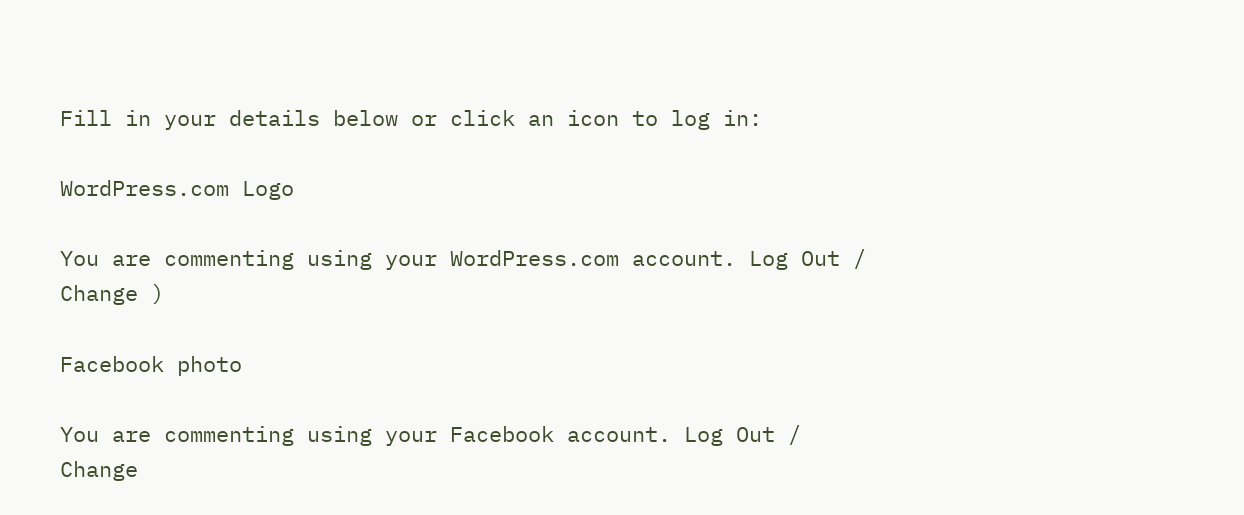Fill in your details below or click an icon to log in:

WordPress.com Logo

You are commenting using your WordPress.com account. Log Out /  Change )

Facebook photo

You are commenting using your Facebook account. Log Out /  Change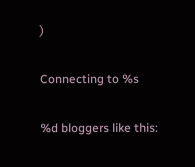)

Connecting to %s

%d bloggers like this: